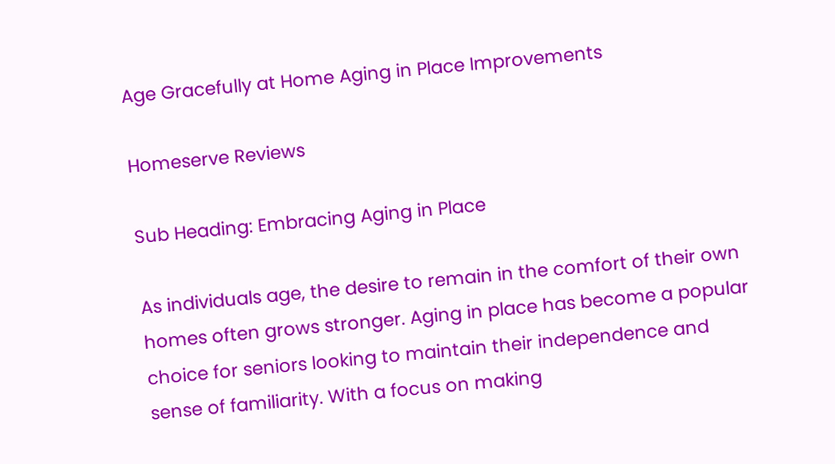Age Gracefully at Home Aging in Place Improvements

Homeserve Reviews

Sub Heading: Embracing Aging in Place

As individuals age, the desire to remain in the comfort of their own homes often grows stronger. Aging in place has become a popular choice for seniors looking to maintain their independence and sense of familiarity. With a focus on making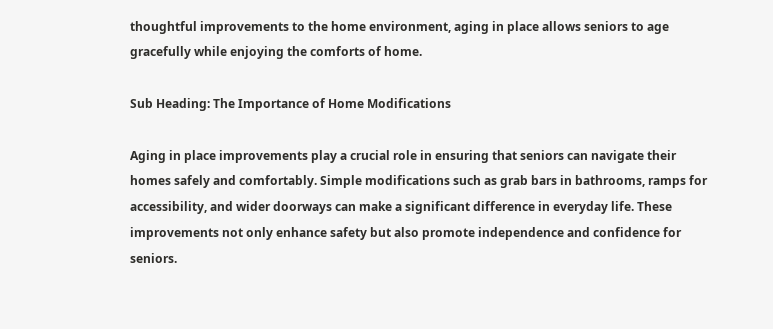thoughtful improvements to the home environment, aging in place allows seniors to age gracefully while enjoying the comforts of home.

Sub Heading: The Importance of Home Modifications

Aging in place improvements play a crucial role in ensuring that seniors can navigate their homes safely and comfortably. Simple modifications such as grab bars in bathrooms, ramps for accessibility, and wider doorways can make a significant difference in everyday life. These improvements not only enhance safety but also promote independence and confidence for seniors.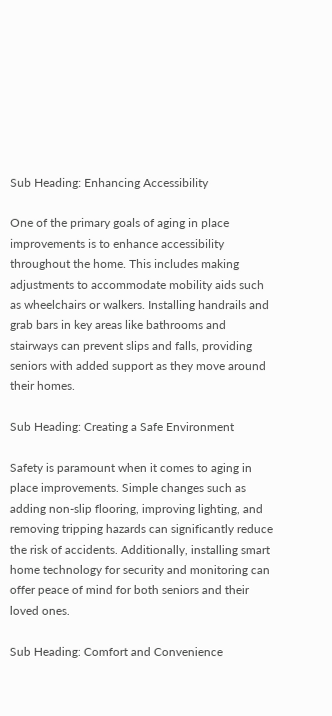Sub Heading: Enhancing Accessibility

One of the primary goals of aging in place improvements is to enhance accessibility throughout the home. This includes making adjustments to accommodate mobility aids such as wheelchairs or walkers. Installing handrails and grab bars in key areas like bathrooms and stairways can prevent slips and falls, providing seniors with added support as they move around their homes.

Sub Heading: Creating a Safe Environment

Safety is paramount when it comes to aging in place improvements. Simple changes such as adding non-slip flooring, improving lighting, and removing tripping hazards can significantly reduce the risk of accidents. Additionally, installing smart home technology for security and monitoring can offer peace of mind for both seniors and their loved ones.

Sub Heading: Comfort and Convenience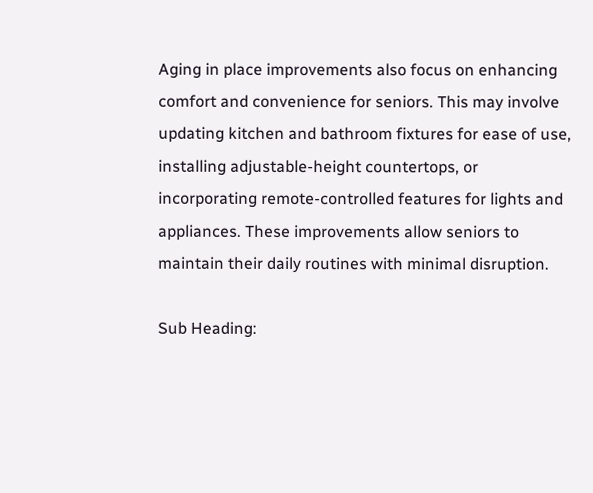Aging in place improvements also focus on enhancing comfort and convenience for seniors. This may involve updating kitchen and bathroom fixtures for ease of use, installing adjustable-height countertops, or incorporating remote-controlled features for lights and appliances. These improvements allow seniors to maintain their daily routines with minimal disruption.

Sub Heading: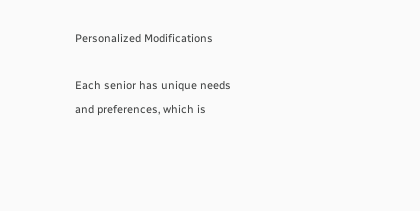Personalized Modifications

Each senior has unique needs and preferences, which is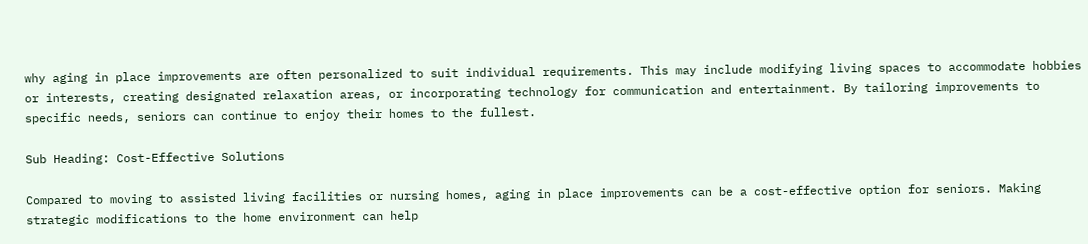why aging in place improvements are often personalized to suit individual requirements. This may include modifying living spaces to accommodate hobbies or interests, creating designated relaxation areas, or incorporating technology for communication and entertainment. By tailoring improvements to specific needs, seniors can continue to enjoy their homes to the fullest.

Sub Heading: Cost-Effective Solutions

Compared to moving to assisted living facilities or nursing homes, aging in place improvements can be a cost-effective option for seniors. Making strategic modifications to the home environment can help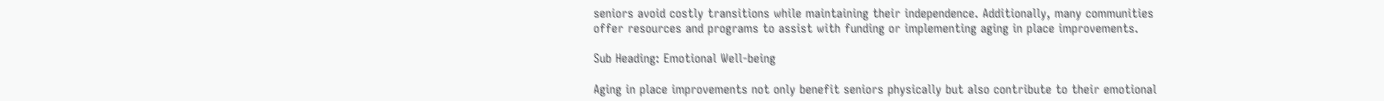seniors avoid costly transitions while maintaining their independence. Additionally, many communities offer resources and programs to assist with funding or implementing aging in place improvements.

Sub Heading: Emotional Well-being

Aging in place improvements not only benefit seniors physically but also contribute to their emotional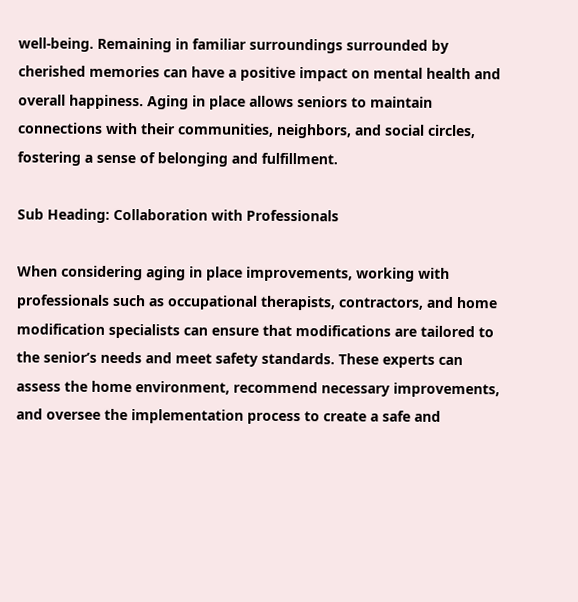well-being. Remaining in familiar surroundings surrounded by cherished memories can have a positive impact on mental health and overall happiness. Aging in place allows seniors to maintain connections with their communities, neighbors, and social circles, fostering a sense of belonging and fulfillment.

Sub Heading: Collaboration with Professionals

When considering aging in place improvements, working with professionals such as occupational therapists, contractors, and home modification specialists can ensure that modifications are tailored to the senior’s needs and meet safety standards. These experts can assess the home environment, recommend necessary improvements, and oversee the implementation process to create a safe and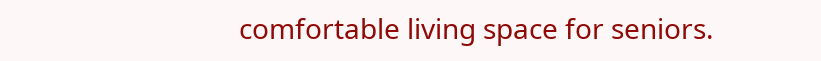comfortable living space for seniors.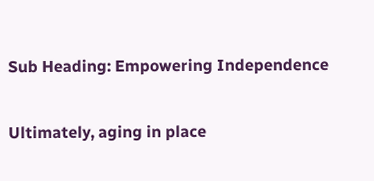Sub Heading: Empowering Independence

Ultimately, aging in place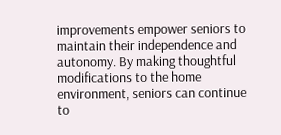improvements empower seniors to maintain their independence and autonomy. By making thoughtful modifications to the home environment, seniors can continue to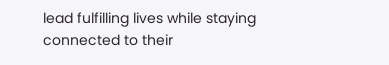lead fulfilling lives while staying connected to their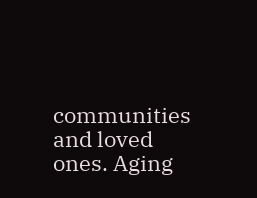communities and loved ones. Aging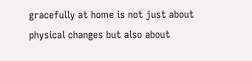gracefully at home is not just about physical changes but also about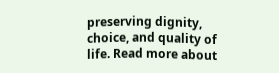preserving dignity, choice, and quality of life. Read more about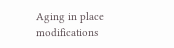Aging in place modifications